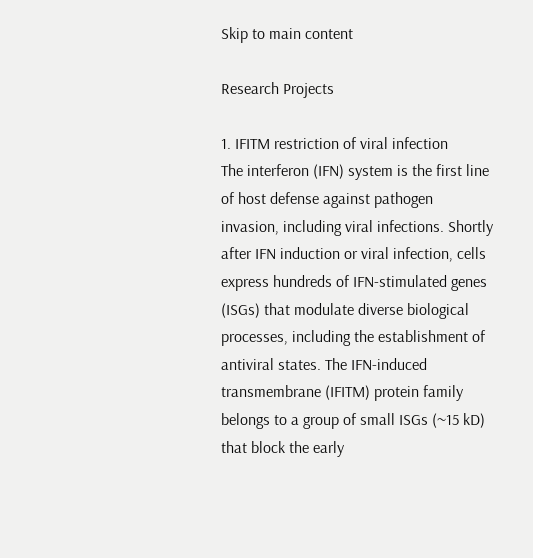Skip to main content

Research Projects

1. IFITM restriction of viral infection
The interferon (IFN) system is the first line of host defense against pathogen invasion, including viral infections. Shortly after IFN induction or viral infection, cells express hundreds of IFN-stimulated genes (ISGs) that modulate diverse biological processes, including the establishment of antiviral states. The IFN-induced transmembrane (IFITM) protein family belongs to a group of small ISGs (~15 kD) that block the early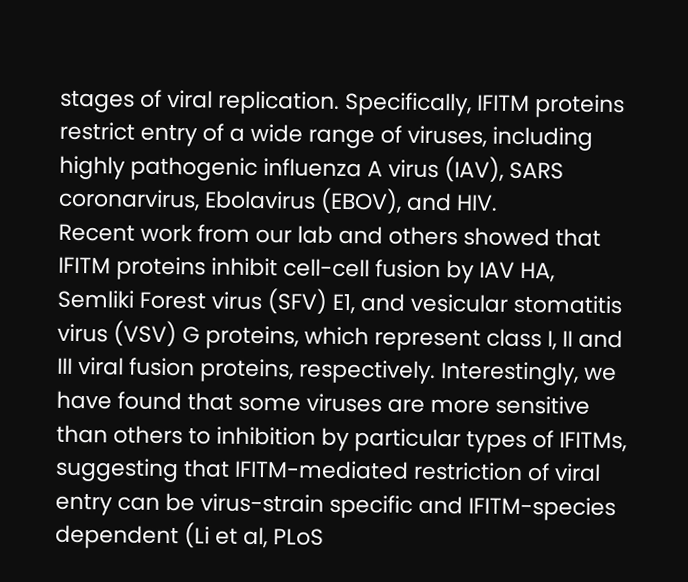stages of viral replication. Specifically, IFITM proteins restrict entry of a wide range of viruses, including highly pathogenic influenza A virus (IAV), SARS coronarvirus, Ebolavirus (EBOV), and HIV.
Recent work from our lab and others showed that IFITM proteins inhibit cell-cell fusion by IAV HA, Semliki Forest virus (SFV) E1, and vesicular stomatitis virus (VSV) G proteins, which represent class I, II and III viral fusion proteins, respectively. Interestingly, we have found that some viruses are more sensitive than others to inhibition by particular types of IFITMs, suggesting that IFITM-mediated restriction of viral entry can be virus-strain specific and IFITM-species dependent (Li et al, PLoS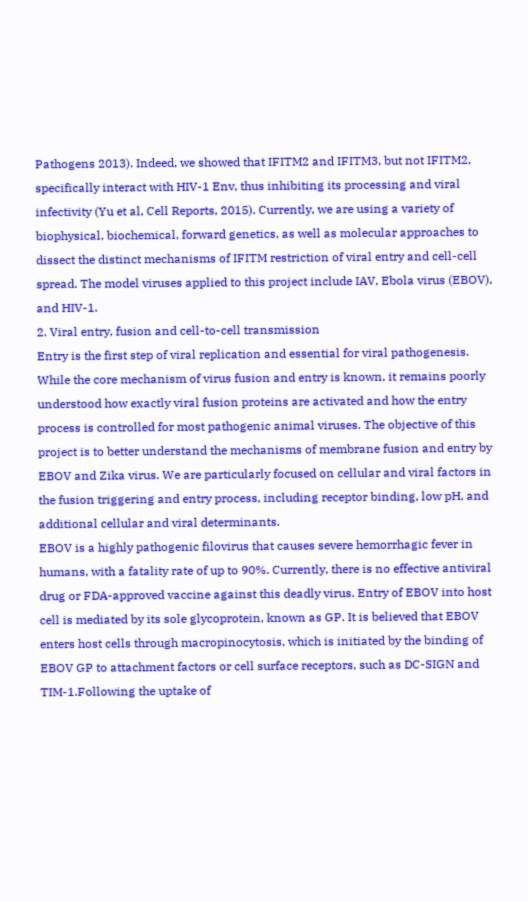Pathogens 2013). Indeed, we showed that IFITM2 and IFITM3, but not IFITM2, specifically interact with HIV-1 Env, thus inhibiting its processing and viral infectivity (Yu et al, Cell Reports, 2015). Currently, we are using a variety of biophysical, biochemical, forward genetics, as well as molecular approaches to dissect the distinct mechanisms of IFITM restriction of viral entry and cell-cell spread. The model viruses applied to this project include IAV, Ebola virus (EBOV), and HIV-1.
2. Viral entry, fusion and cell-to-cell transmission
Entry is the first step of viral replication and essential for viral pathogenesis. While the core mechanism of virus fusion and entry is known, it remains poorly understood how exactly viral fusion proteins are activated and how the entry process is controlled for most pathogenic animal viruses. The objective of this project is to better understand the mechanisms of membrane fusion and entry by EBOV and Zika virus. We are particularly focused on cellular and viral factors in the fusion triggering and entry process, including receptor binding, low pH, and additional cellular and viral determinants.
EBOV is a highly pathogenic filovirus that causes severe hemorrhagic fever in humans, with a fatality rate of up to 90%. Currently, there is no effective antiviral drug or FDA-approved vaccine against this deadly virus. Entry of EBOV into host cell is mediated by its sole glycoprotein, known as GP. It is believed that EBOV enters host cells through macropinocytosis, which is initiated by the binding of EBOV GP to attachment factors or cell surface receptors, such as DC-SIGN and TIM-1.Following the uptake of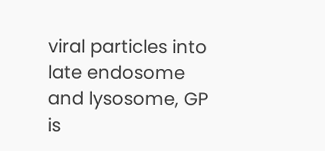viral particles into late endosome and lysosome, GP is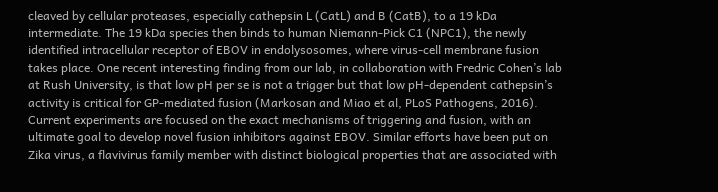cleaved by cellular proteases, especially cathepsin L (CatL) and B (CatB), to a 19 kDa intermediate. The 19 kDa species then binds to human Niemann-Pick C1 (NPC1), the newly identified intracellular receptor of EBOV in endolysosomes, where virus-cell membrane fusion takes place. One recent interesting finding from our lab, in collaboration with Fredric Cohen’s lab at Rush University, is that low pH per se is not a trigger but that low pH-dependent cathepsin’s activity is critical for GP-mediated fusion (Markosan and Miao et al, PLoS Pathogens, 2016). Current experiments are focused on the exact mechanisms of triggering and fusion, with an ultimate goal to develop novel fusion inhibitors against EBOV. Similar efforts have been put on Zika virus, a flavivirus family member with distinct biological properties that are associated with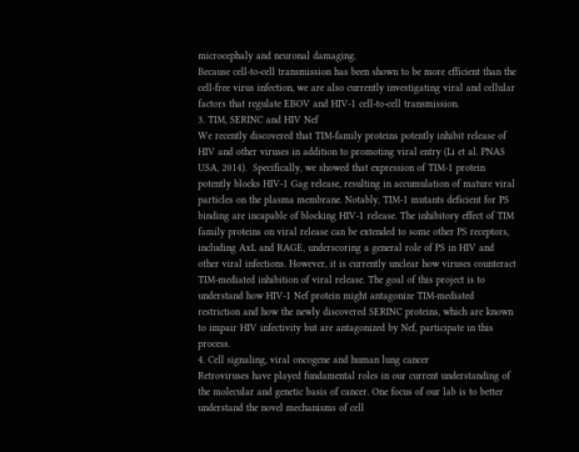microcephaly and neuronal damaging.
Because cell-to-cell transmission has been shown to be more efficient than the cell-free virus infection, we are also currently investigating viral and cellular factors that regulate EBOV and HIV-1 cell-to-cell transmission.
3. TIM, SERINC and HIV Nef
We recently discovered that TIM-family proteins potently inhibit release of HIV and other viruses in addition to promoting viral entry (Li et al. PNAS USA, 2014).  Specifically, we showed that expression of TIM-1 protein potently blocks HIV-1 Gag release, resulting in accumulation of mature viral particles on the plasma membrane. Notably, TIM-1 mutants deficient for PS binding are incapable of blocking HIV-1 release. The inhibitory effect of TIM family proteins on viral release can be extended to some other PS receptors, including AxL and RAGE, underscoring a general role of PS in HIV and other viral infections. However, it is currently unclear how viruses counteract TIM-mediated inhibition of viral release. The goal of this project is to understand how HIV-1 Nef protein might antagonize TIM-mediated restriction and how the newly discovered SERINC proteins, which are known to impair HIV infectivity but are antagonized by Nef, participate in this process.
4. Cell signaling, viral oncogene and human lung cancer
Retroviruses have played fundamental roles in our current understanding of the molecular and genetic basis of cancer. One focus of our lab is to better understand the novel mechanisms of cell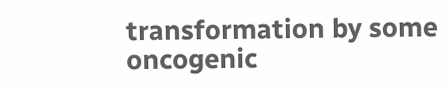transformation by some oncogenic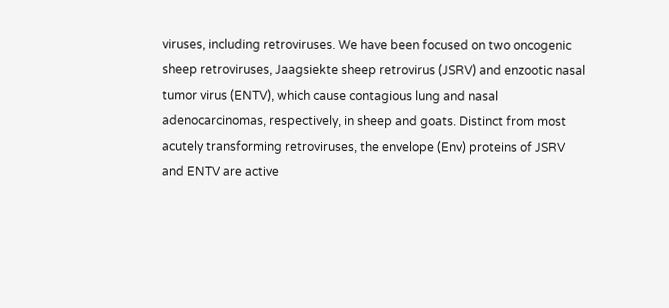viruses, including retroviruses. We have been focused on two oncogenic sheep retroviruses, Jaagsiekte sheep retrovirus (JSRV) and enzootic nasal tumor virus (ENTV), which cause contagious lung and nasal adenocarcinomas, respectively, in sheep and goats. Distinct from most acutely transforming retroviruses, the envelope (Env) proteins of JSRV and ENTV are active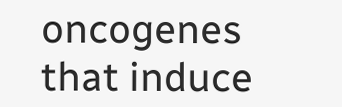oncogenes that induce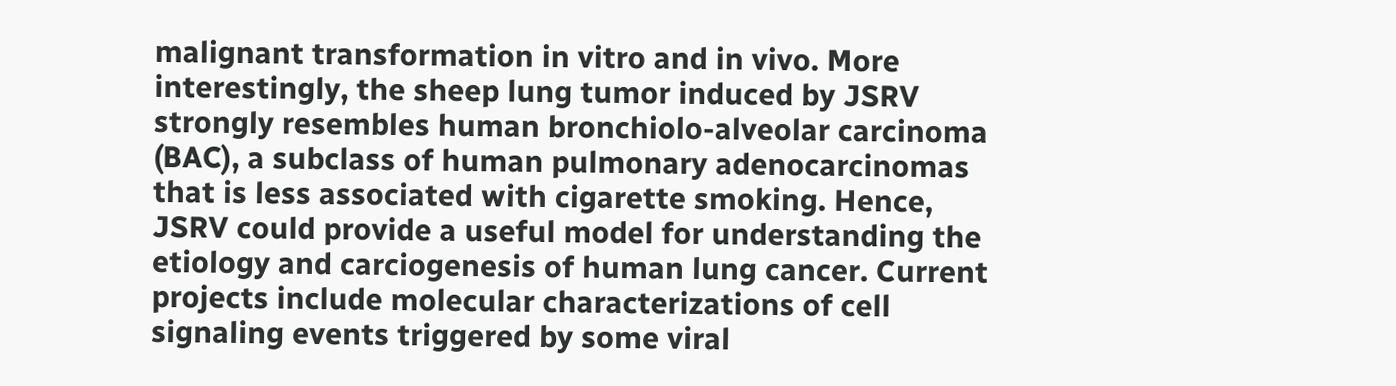malignant transformation in vitro and in vivo. More interestingly, the sheep lung tumor induced by JSRV strongly resembles human bronchiolo-alveolar carcinoma (BAC), a subclass of human pulmonary adenocarcinomas that is less associated with cigarette smoking. Hence, JSRV could provide a useful model for understanding the etiology and carciogenesis of human lung cancer. Current projects include molecular characterizations of cell signaling events triggered by some viral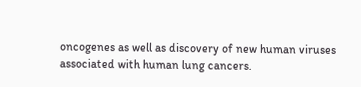oncogenes as well as discovery of new human viruses associated with human lung cancers.